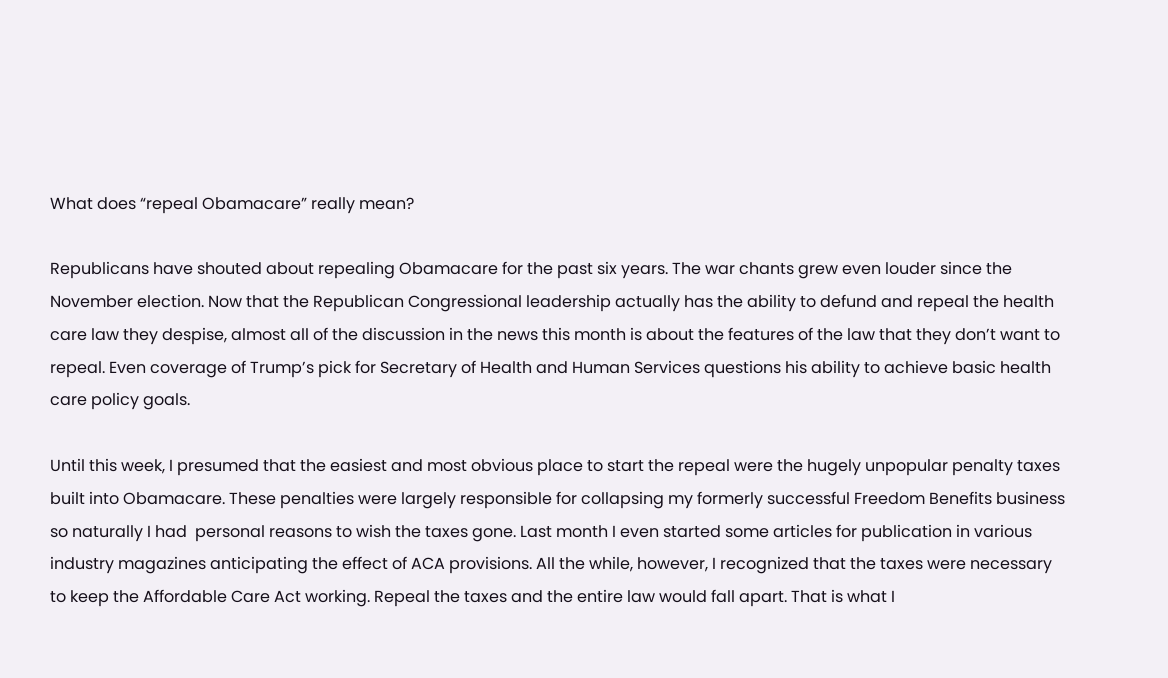What does “repeal Obamacare” really mean?

Republicans have shouted about repealing Obamacare for the past six years. The war chants grew even louder since the November election. Now that the Republican Congressional leadership actually has the ability to defund and repeal the health care law they despise, almost all of the discussion in the news this month is about the features of the law that they don’t want to repeal. Even coverage of Trump’s pick for Secretary of Health and Human Services questions his ability to achieve basic health care policy goals.

Until this week, I presumed that the easiest and most obvious place to start the repeal were the hugely unpopular penalty taxes built into Obamacare. These penalties were largely responsible for collapsing my formerly successful Freedom Benefits business so naturally I had  personal reasons to wish the taxes gone. Last month I even started some articles for publication in various industry magazines anticipating the effect of ACA provisions. All the while, however, I recognized that the taxes were necessary to keep the Affordable Care Act working. Repeal the taxes and the entire law would fall apart. That is what I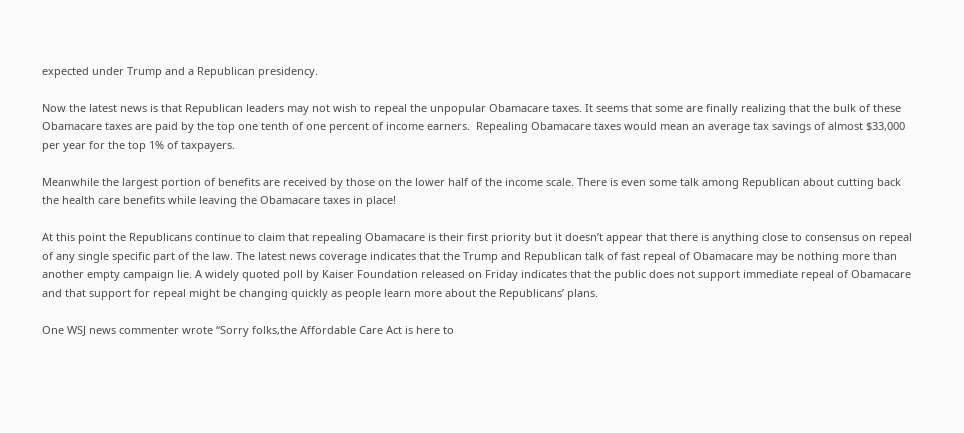expected under Trump and a Republican presidency.

Now the latest news is that Republican leaders may not wish to repeal the unpopular Obamacare taxes. It seems that some are finally realizing that the bulk of these Obamacare taxes are paid by the top one tenth of one percent of income earners.  Repealing Obamacare taxes would mean an average tax savings of almost $33,000 per year for the top 1% of taxpayers.

Meanwhile the largest portion of benefits are received by those on the lower half of the income scale. There is even some talk among Republican about cutting back the health care benefits while leaving the Obamacare taxes in place!

At this point the Republicans continue to claim that repealing Obamacare is their first priority but it doesn’t appear that there is anything close to consensus on repeal of any single specific part of the law. The latest news coverage indicates that the Trump and Republican talk of fast repeal of Obamacare may be nothing more than another empty campaign lie. A widely quoted poll by Kaiser Foundation released on Friday indicates that the public does not support immediate repeal of Obamacare and that support for repeal might be changing quickly as people learn more about the Republicans’ plans.

One WSJ news commenter wrote “Sorry folks,the Affordable Care Act is here to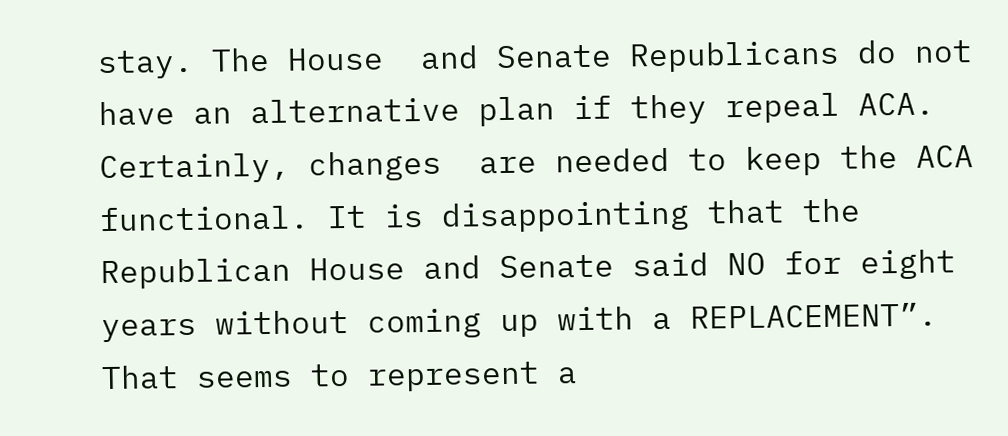stay. The House  and Senate Republicans do not have an alternative plan if they repeal ACA. Certainly, changes  are needed to keep the ACA functional. It is disappointing that the Republican House and Senate said NO for eight years without coming up with a REPLACEMENT”. That seems to represent a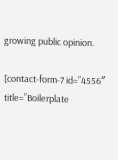growing public opinion.

[contact-form-7 id=”4556″ title=”Boilerplate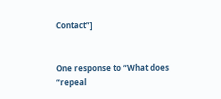Contact”]


One response to “What does “repeal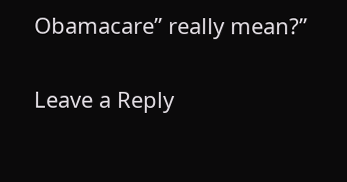Obamacare” really mean?”

Leave a Reply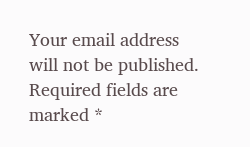Your email address will not be published. Required fields are marked *